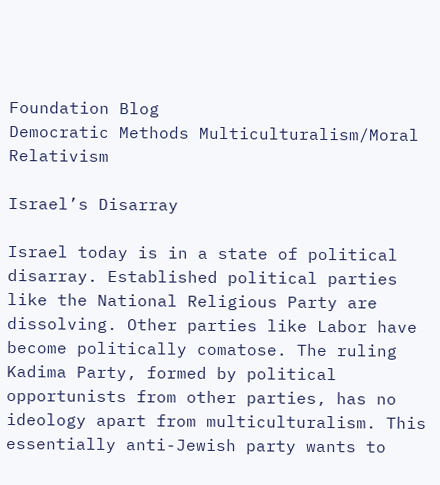Foundation Blog
Democratic Methods Multiculturalism/Moral Relativism

Israel’s Disarray

Israel today is in a state of political disarray. Established political parties like the National Religious Party are dissolving. Other parties like Labor have become politically comatose. The ruling Kadima Party, formed by political opportunists from other parties, has no ideology apart from multiculturalism. This essentially anti-Jewish party wants to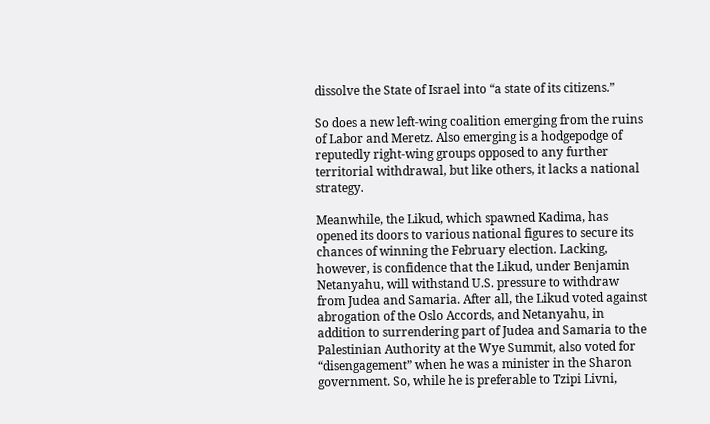dissolve the State of Israel into “a state of its citizens.”

So does a new left-wing coalition emerging from the ruins of Labor and Meretz. Also emerging is a hodgepodge of reputedly right-wing groups opposed to any further territorial withdrawal, but like others, it lacks a national strategy.

Meanwhile, the Likud, which spawned Kadima, has opened its doors to various national figures to secure its chances of winning the February election. Lacking, however, is confidence that the Likud, under Benjamin Netanyahu, will withstand U.S. pressure to withdraw from Judea and Samaria. After all, the Likud voted against abrogation of the Oslo Accords, and Netanyahu, in addition to surrendering part of Judea and Samaria to the Palestinian Authority at the Wye Summit, also voted for “disengagement” when he was a minister in the Sharon government. So, while he is preferable to Tzipi Livni,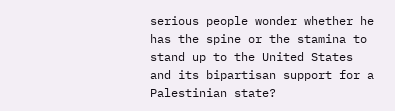serious people wonder whether he has the spine or the stamina to stand up to the United States and its bipartisan support for a Palestinian state?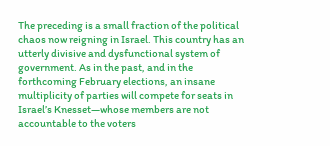The preceding is a small fraction of the political chaos now reigning in Israel. This country has an utterly divisive and dysfunctional system of government. As in the past, and in the forthcoming February elections, an insane multiplicity of parties will compete for seats in Israel’s Knesset—whose members are not accountable to the voters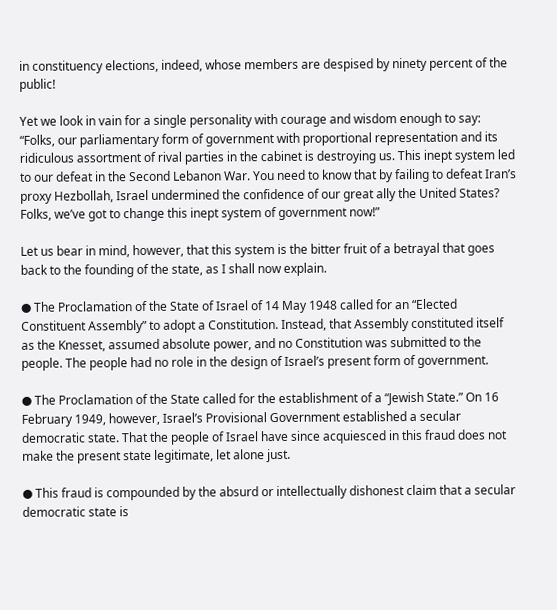in constituency elections, indeed, whose members are despised by ninety percent of the public!

Yet we look in vain for a single personality with courage and wisdom enough to say: “Folks, our parliamentary form of government with proportional representation and its ridiculous assortment of rival parties in the cabinet is destroying us. This inept system led to our defeat in the Second Lebanon War. You need to know that by failing to defeat Iran’s proxy Hezbollah, Israel undermined the confidence of our great ally the United States? Folks, we’ve got to change this inept system of government now!”

Let us bear in mind, however, that this system is the bitter fruit of a betrayal that goes back to the founding of the state, as I shall now explain.

● The Proclamation of the State of Israel of 14 May 1948 called for an “Elected Constituent Assembly” to adopt a Constitution. Instead, that Assembly constituted itself as the Knesset, assumed absolute power, and no Constitution was submitted to the people. The people had no role in the design of Israel’s present form of government.

● The Proclamation of the State called for the establishment of a “Jewish State.” On 16 February 1949, however, Israel’s Provisional Government established a secular democratic state. That the people of Israel have since acquiesced in this fraud does not make the present state legitimate, let alone just.

● This fraud is compounded by the absurd or intellectually dishonest claim that a secular democratic state is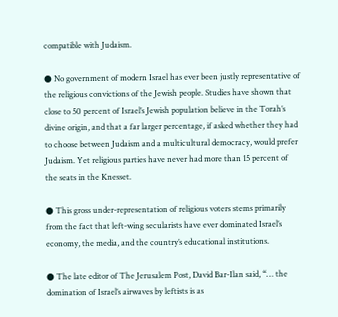compatible with Judaism.

● No government of modern Israel has ever been justly representative of the religious convictions of the Jewish people. Studies have shown that close to 50 percent of Israel’s Jewish population believe in the Torah’s divine origin, and that a far larger percentage, if asked whether they had to choose between Judaism and a multicultural democracy, would prefer Judaism. Yet religious parties have never had more than 15 percent of the seats in the Knesset.

● This gross under-representation of religious voters stems primarily from the fact that left-wing secularists have ever dominated Israel’s economy, the media, and the country’s educational institutions.

● The late editor of The Jerusalem Post, David Bar-Ilan said, “… the domination of Israel’s airwaves by leftists is as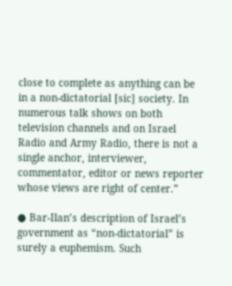close to complete as anything can be in a non-dictatorial [sic] society. In numerous talk shows on both television channels and on Israel Radio and Army Radio, there is not a single anchor, interviewer, commentator, editor or news reporter whose views are right of center.”

● Bar-Ilan’s description of Israel’s government as “non-dictatorial” is surely a euphemism. Such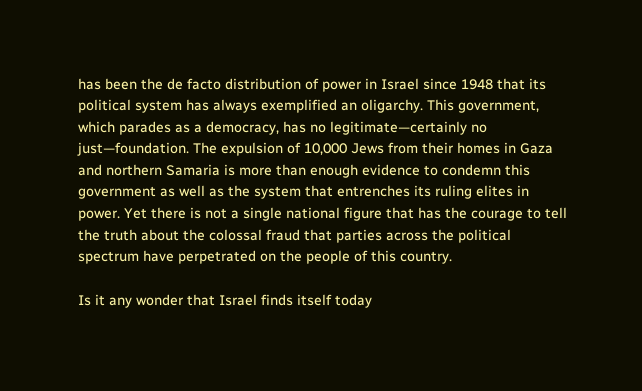has been the de facto distribution of power in Israel since 1948 that its political system has always exemplified an oligarchy. This government, which parades as a democracy, has no legitimate—certainly no just—foundation. The expulsion of 10,000 Jews from their homes in Gaza and northern Samaria is more than enough evidence to condemn this government as well as the system that entrenches its ruling elites in power. Yet there is not a single national figure that has the courage to tell the truth about the colossal fraud that parties across the political spectrum have perpetrated on the people of this country.

Is it any wonder that Israel finds itself today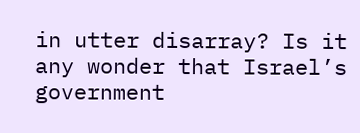in utter disarray? Is it any wonder that Israel’s government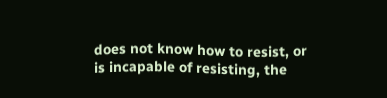does not know how to resist, or is incapable of resisting, the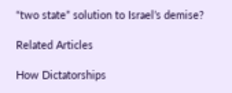“two state” solution to Israel’s demise?

Related Articles

How Dictatorships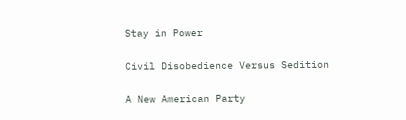Stay in Power


Civil Disobedience Versus Sedition


A New American Party